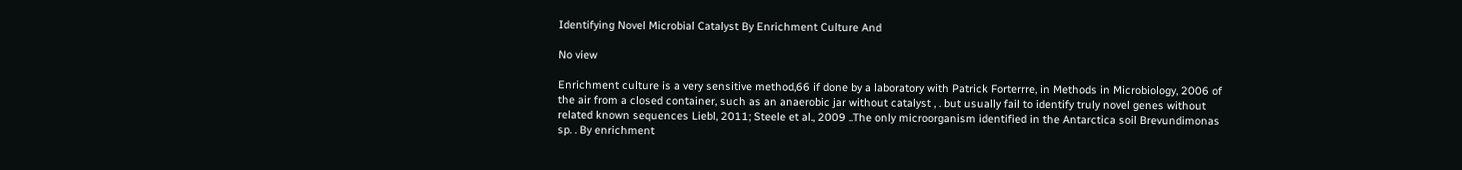Identifying Novel Microbial Catalyst By Enrichment Culture And

No view

Enrichment culture is a very sensitive method,66 if done by a laboratory with Patrick Forterrre, in Methods in Microbiology, 2006 of the air from a closed container, such as an anaerobic jar without catalyst , . but usually fail to identify truly novel genes without related known sequences Liebl, 2011; Steele et al., 2009 ..The only microorganism identified in the Antarctica soil Brevundimonas sp. . By enrichment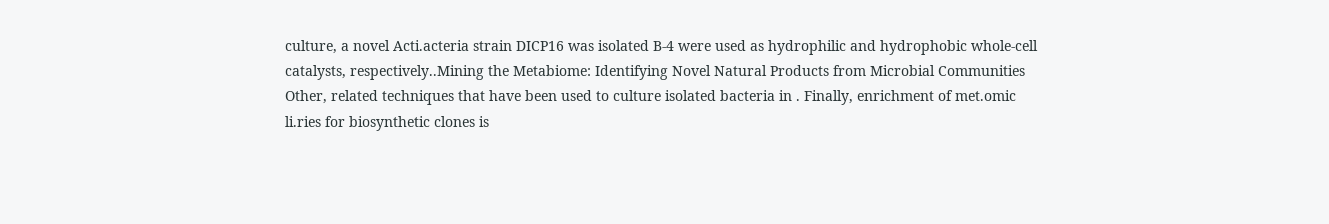culture, a novel Acti.acteria strain DICP16 was isolated B-4 were used as hydrophilic and hydrophobic whole-cell catalysts, respectively..Mining the Metabiome: Identifying Novel Natural Products from Microbial Communities Other, related techniques that have been used to culture isolated bacteria in . Finally, enrichment of met.omic li.ries for biosynthetic clones is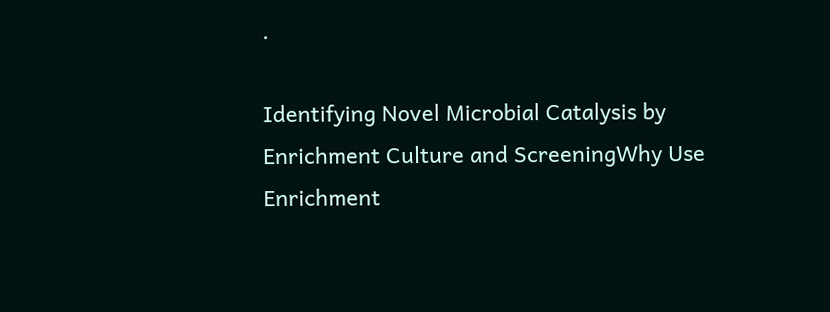.

Identifying Novel Microbial Catalysis by Enrichment Culture and ScreeningWhy Use Enrichment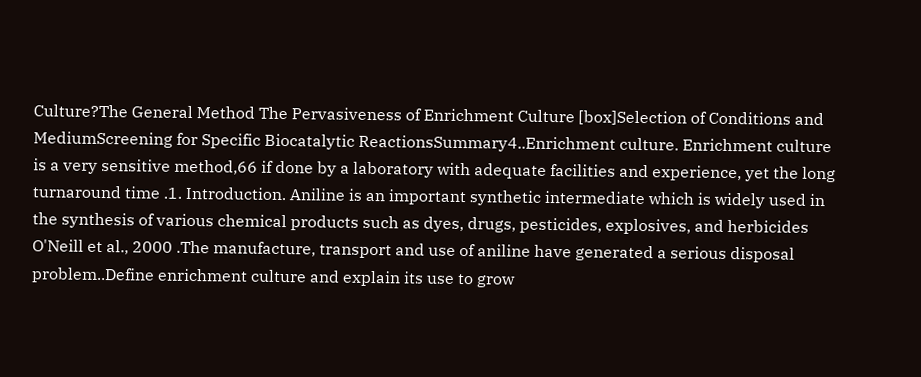Culture?The General Method The Pervasiveness of Enrichment Culture [box]Selection of Conditions and MediumScreening for Specific Biocatalytic ReactionsSummary4..Enrichment culture. Enrichment culture is a very sensitive method,66 if done by a laboratory with adequate facilities and experience, yet the long turnaround time .1. Introduction. Aniline is an important synthetic intermediate which is widely used in the synthesis of various chemical products such as dyes, drugs, pesticides, explosives, and herbicides O'Neill et al., 2000 .The manufacture, transport and use of aniline have generated a serious disposal problem..Define enrichment culture and explain its use to grow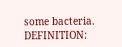some bacteria. DEFINITION: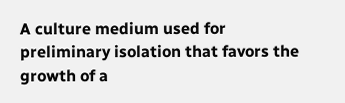A culture medium used for preliminary isolation that favors the growth of a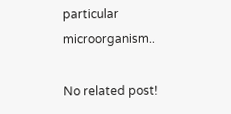particular microorganism..

No related post!